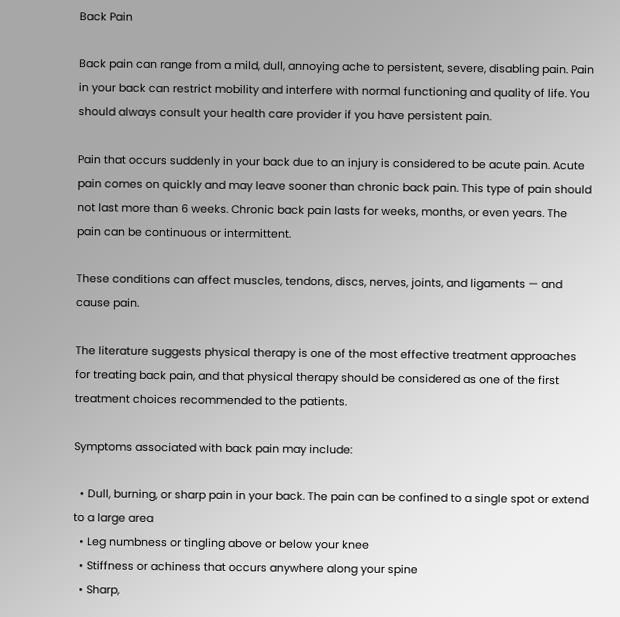Back Pain

Back pain can range from a mild, dull, annoying ache to persistent, severe, disabling pain. Pain in your back can restrict mobility and interfere with normal functioning and quality of life. You should always consult your health care provider if you have persistent pain.

Pain that occurs suddenly in your back due to an injury is considered to be acute pain. Acute pain comes on quickly and may leave sooner than chronic back pain. This type of pain should not last more than 6 weeks. Chronic back pain lasts for weeks, months, or even years. The pain can be continuous or intermittent.

These conditions can affect muscles, tendons, discs, nerves, joints, and ligaments — and cause pain.

The literature suggests physical therapy is one of the most effective treatment approaches for treating back pain, and that physical therapy should be considered as one of the first treatment choices recommended to the patients.

Symptoms associated with back pain may include:

  • Dull, burning, or sharp pain in your back. The pain can be confined to a single spot or extend to a large area
  • Leg numbness or tingling above or below your knee
  • Stiffness or achiness that occurs anywhere along your spine
  • Sharp,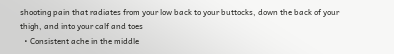shooting pain that radiates from your low back to your buttocks, down the back of your thigh, and into your calf and toes
  • Consistent ache in the middle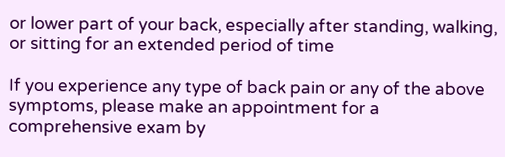or lower part of your back, especially after standing, walking, or sitting for an extended period of time

If you experience any type of back pain or any of the above symptoms, please make an appointment for a comprehensive exam by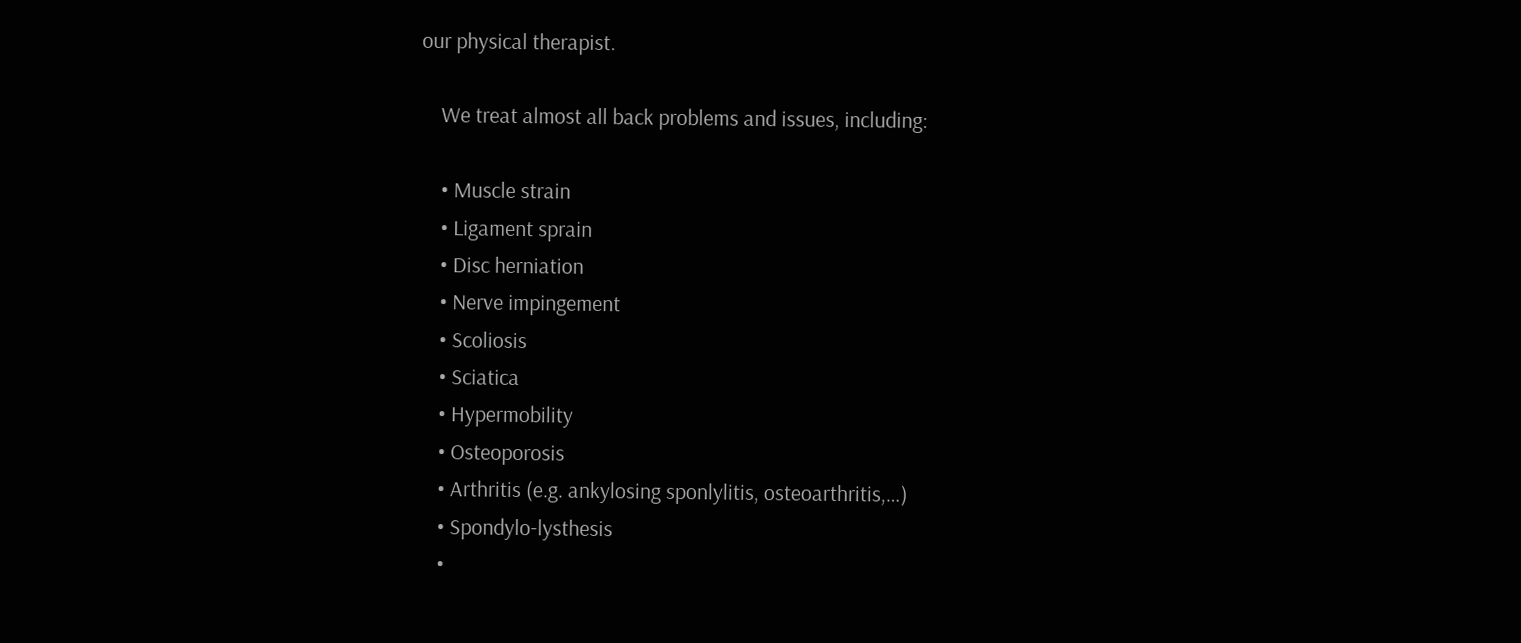our physical therapist.

    We treat almost all back problems and issues, including:

    • Muscle strain
    • Ligament sprain
    • Disc herniation
    • Nerve impingement
    • Scoliosis
    • Sciatica
    • Hypermobility
    • Osteoporosis
    • Arthritis (e.g. ankylosing sponlylitis, osteoarthritis,…)
    • Spondylo-lysthesis
    •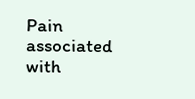Pain associated with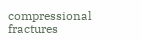compressional fractures